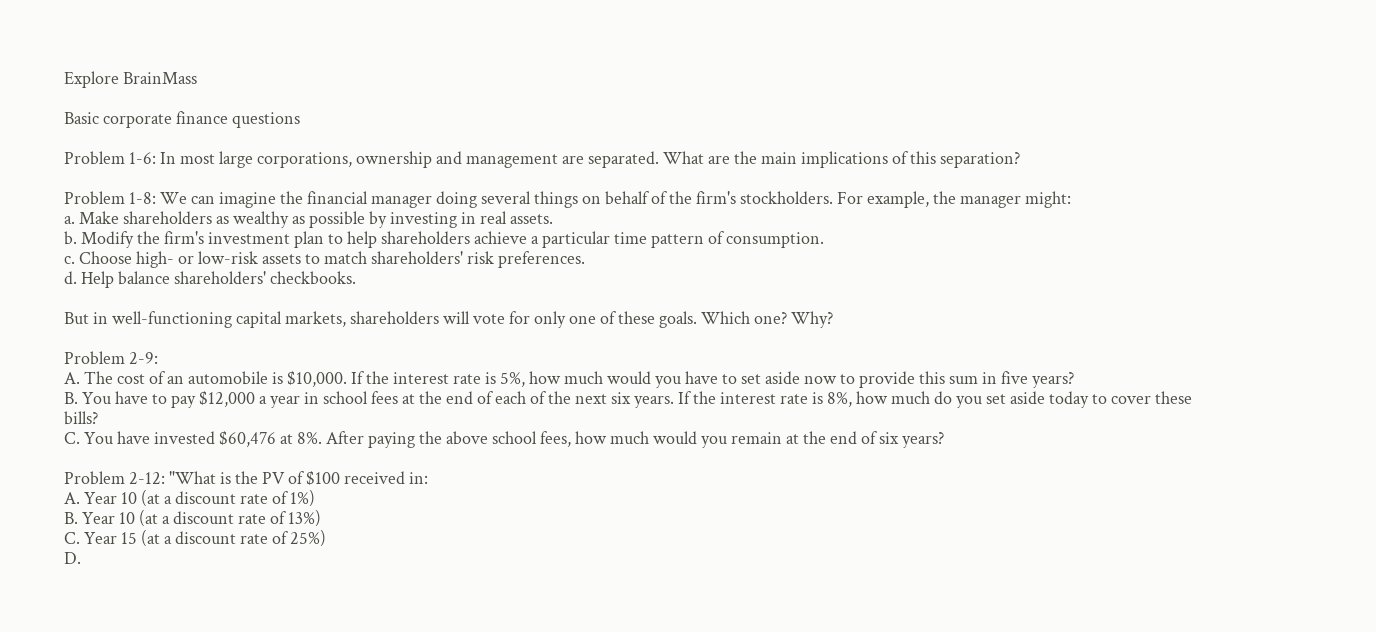Explore BrainMass

Basic corporate finance questions

Problem 1-6: In most large corporations, ownership and management are separated. What are the main implications of this separation?

Problem 1-8: We can imagine the financial manager doing several things on behalf of the firm's stockholders. For example, the manager might:
a. Make shareholders as wealthy as possible by investing in real assets.
b. Modify the firm's investment plan to help shareholders achieve a particular time pattern of consumption.
c. Choose high- or low-risk assets to match shareholders' risk preferences.
d. Help balance shareholders' checkbooks.

But in well-functioning capital markets, shareholders will vote for only one of these goals. Which one? Why?

Problem 2-9:
A. The cost of an automobile is $10,000. If the interest rate is 5%, how much would you have to set aside now to provide this sum in five years?
B. You have to pay $12,000 a year in school fees at the end of each of the next six years. If the interest rate is 8%, how much do you set aside today to cover these bills?
C. You have invested $60,476 at 8%. After paying the above school fees, how much would you remain at the end of six years?

Problem 2-12: "What is the PV of $100 received in:
A. Year 10 (at a discount rate of 1%)
B. Year 10 (at a discount rate of 13%)
C. Year 15 (at a discount rate of 25%)
D.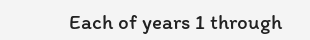Each of years 1 through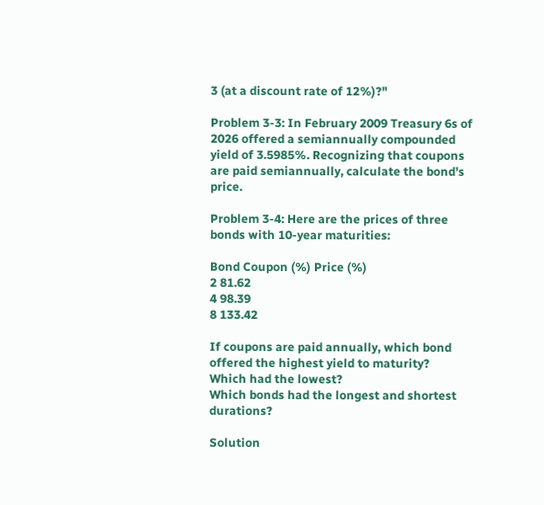3 (at a discount rate of 12%)?"

Problem 3-3: In February 2009 Treasury 6s of 2026 offered a semiannually compounded yield of 3.5985%. Recognizing that coupons are paid semiannually, calculate the bond's price.

Problem 3-4: Here are the prices of three bonds with 10-year maturities:

Bond Coupon (%) Price (%)
2 81.62
4 98.39
8 133.42

If coupons are paid annually, which bond offered the highest yield to maturity?
Which had the lowest?
Which bonds had the longest and shortest durations?

Solution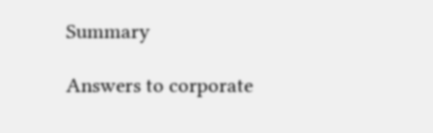Summary

Answers to corporate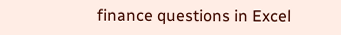finance questions in Excel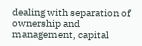dealing with separation of ownership and management, capital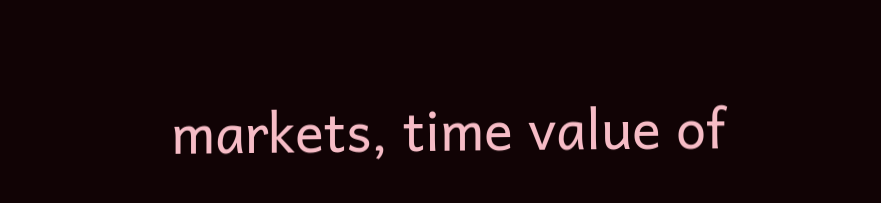markets, time value of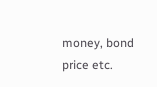money, bond price etc.